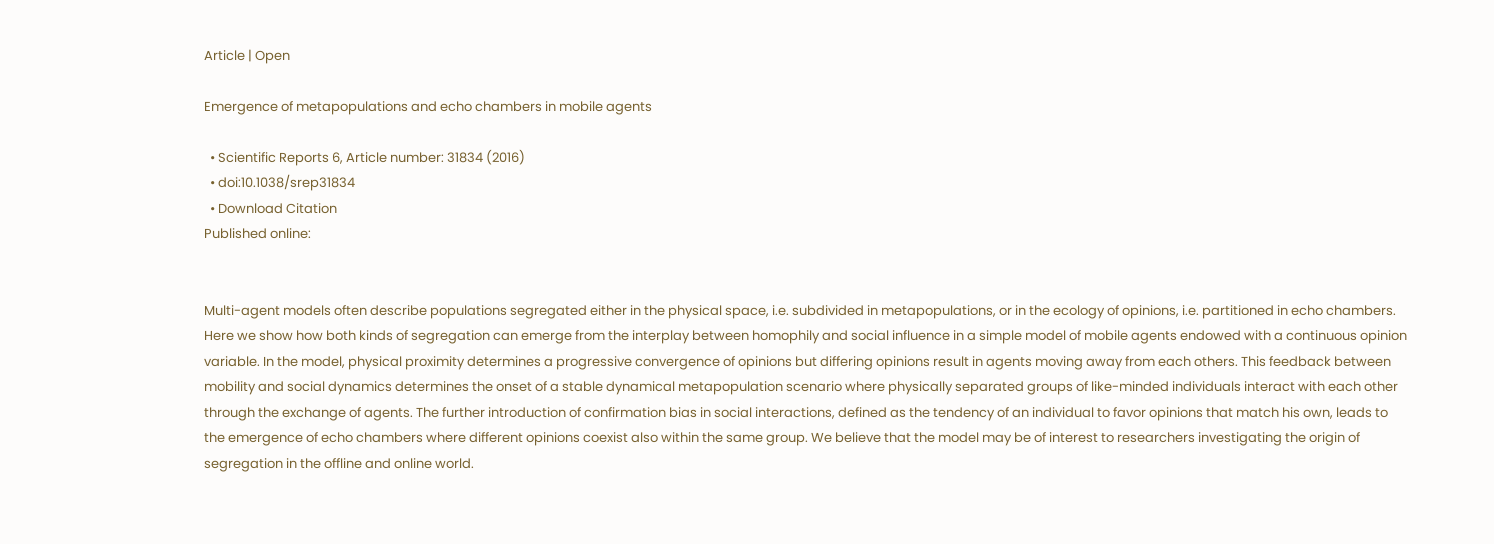Article | Open

Emergence of metapopulations and echo chambers in mobile agents

  • Scientific Reports 6, Article number: 31834 (2016)
  • doi:10.1038/srep31834
  • Download Citation
Published online:


Multi-agent models often describe populations segregated either in the physical space, i.e. subdivided in metapopulations, or in the ecology of opinions, i.e. partitioned in echo chambers. Here we show how both kinds of segregation can emerge from the interplay between homophily and social influence in a simple model of mobile agents endowed with a continuous opinion variable. In the model, physical proximity determines a progressive convergence of opinions but differing opinions result in agents moving away from each others. This feedback between mobility and social dynamics determines the onset of a stable dynamical metapopulation scenario where physically separated groups of like-minded individuals interact with each other through the exchange of agents. The further introduction of confirmation bias in social interactions, defined as the tendency of an individual to favor opinions that match his own, leads to the emergence of echo chambers where different opinions coexist also within the same group. We believe that the model may be of interest to researchers investigating the origin of segregation in the offline and online world.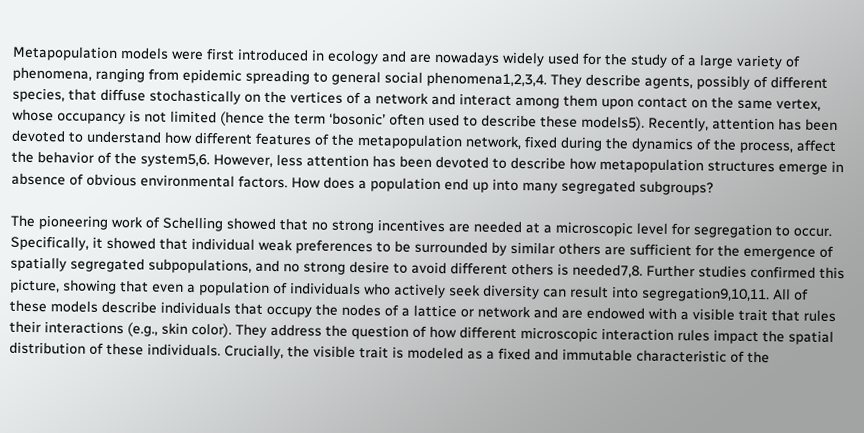Metapopulation models were first introduced in ecology and are nowadays widely used for the study of a large variety of phenomena, ranging from epidemic spreading to general social phenomena1,2,3,4. They describe agents, possibly of different species, that diffuse stochastically on the vertices of a network and interact among them upon contact on the same vertex, whose occupancy is not limited (hence the term ‘bosonic’ often used to describe these models5). Recently, attention has been devoted to understand how different features of the metapopulation network, fixed during the dynamics of the process, affect the behavior of the system5,6. However, less attention has been devoted to describe how metapopulation structures emerge in absence of obvious environmental factors. How does a population end up into many segregated subgroups?

The pioneering work of Schelling showed that no strong incentives are needed at a microscopic level for segregation to occur. Specifically, it showed that individual weak preferences to be surrounded by similar others are sufficient for the emergence of spatially segregated subpopulations, and no strong desire to avoid different others is needed7,8. Further studies confirmed this picture, showing that even a population of individuals who actively seek diversity can result into segregation9,10,11. All of these models describe individuals that occupy the nodes of a lattice or network and are endowed with a visible trait that rules their interactions (e.g., skin color). They address the question of how different microscopic interaction rules impact the spatial distribution of these individuals. Crucially, the visible trait is modeled as a fixed and immutable characteristic of the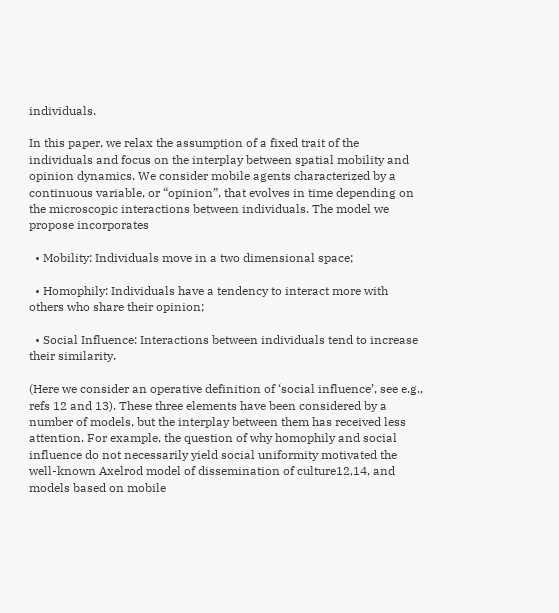individuals.

In this paper, we relax the assumption of a fixed trait of the individuals and focus on the interplay between spatial mobility and opinion dynamics. We consider mobile agents characterized by a continuous variable, or “opinion”, that evolves in time depending on the microscopic interactions between individuals. The model we propose incorporates

  • Mobility: Individuals move in a two dimensional space;

  • Homophily: Individuals have a tendency to interact more with others who share their opinion;

  • Social Influence: Interactions between individuals tend to increase their similarity.

(Here we consider an operative definition of ‘social influence’, see e.g., refs 12 and 13). These three elements have been considered by a number of models, but the interplay between them has received less attention. For example, the question of why homophily and social influence do not necessarily yield social uniformity motivated the well-known Axelrod model of dissemination of culture12,14, and models based on mobile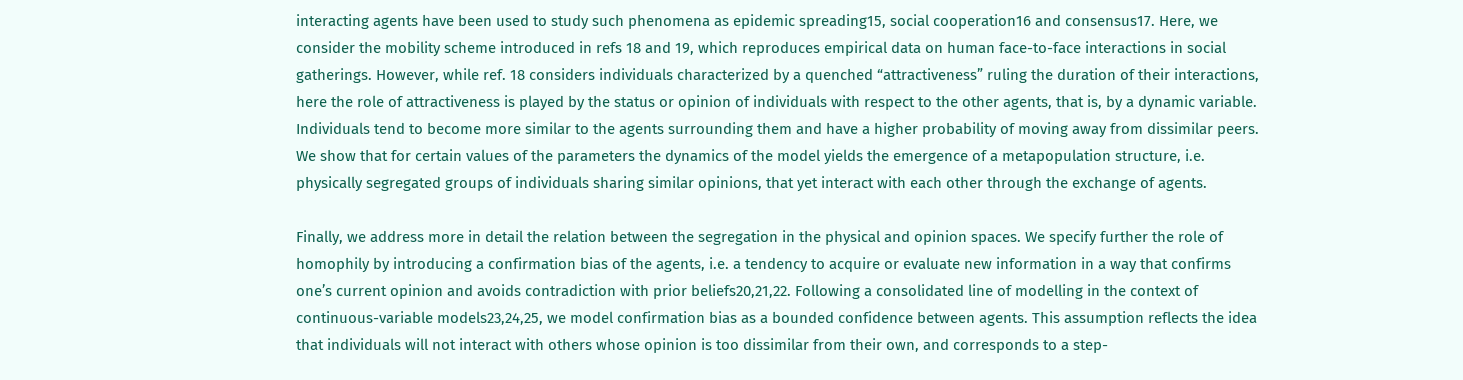interacting agents have been used to study such phenomena as epidemic spreading15, social cooperation16 and consensus17. Here, we consider the mobility scheme introduced in refs 18 and 19, which reproduces empirical data on human face-to-face interactions in social gatherings. However, while ref. 18 considers individuals characterized by a quenched “attractiveness” ruling the duration of their interactions, here the role of attractiveness is played by the status or opinion of individuals with respect to the other agents, that is, by a dynamic variable. Individuals tend to become more similar to the agents surrounding them and have a higher probability of moving away from dissimilar peers. We show that for certain values of the parameters the dynamics of the model yields the emergence of a metapopulation structure, i.e. physically segregated groups of individuals sharing similar opinions, that yet interact with each other through the exchange of agents.

Finally, we address more in detail the relation between the segregation in the physical and opinion spaces. We specify further the role of homophily by introducing a confirmation bias of the agents, i.e. a tendency to acquire or evaluate new information in a way that confirms one’s current opinion and avoids contradiction with prior beliefs20,21,22. Following a consolidated line of modelling in the context of continuous-variable models23,24,25, we model confirmation bias as a bounded confidence between agents. This assumption reflects the idea that individuals will not interact with others whose opinion is too dissimilar from their own, and corresponds to a step-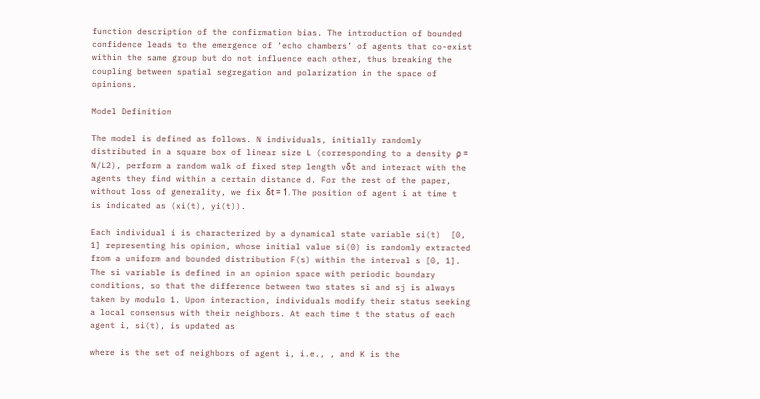function description of the confirmation bias. The introduction of bounded confidence leads to the emergence of ‘echo chambers’ of agents that co-exist within the same group but do not influence each other, thus breaking the coupling between spatial segregation and polarization in the space of opinions.

Model Definition

The model is defined as follows. N individuals, initially randomly distributed in a square box of linear size L (corresponding to a density ρ = N/L2), perform a random walk of fixed step length vδt and interact with the agents they find within a certain distance d. For the rest of the paper, without loss of generality, we fix δt = 1. The position of agent i at time t is indicated as (xi(t), yi(t)).

Each individual i is characterized by a dynamical state variable si(t)  [0, 1] representing his opinion, whose initial value si(0) is randomly extracted from a uniform and bounded distribution F(s) within the interval s [0, 1]. The si variable is defined in an opinion space with periodic boundary conditions, so that the difference between two states si and sj is always taken by modulo 1. Upon interaction, individuals modify their status seeking a local consensus with their neighbors. At each time t the status of each agent i, si(t), is updated as

where is the set of neighbors of agent i, i.e., , and K is the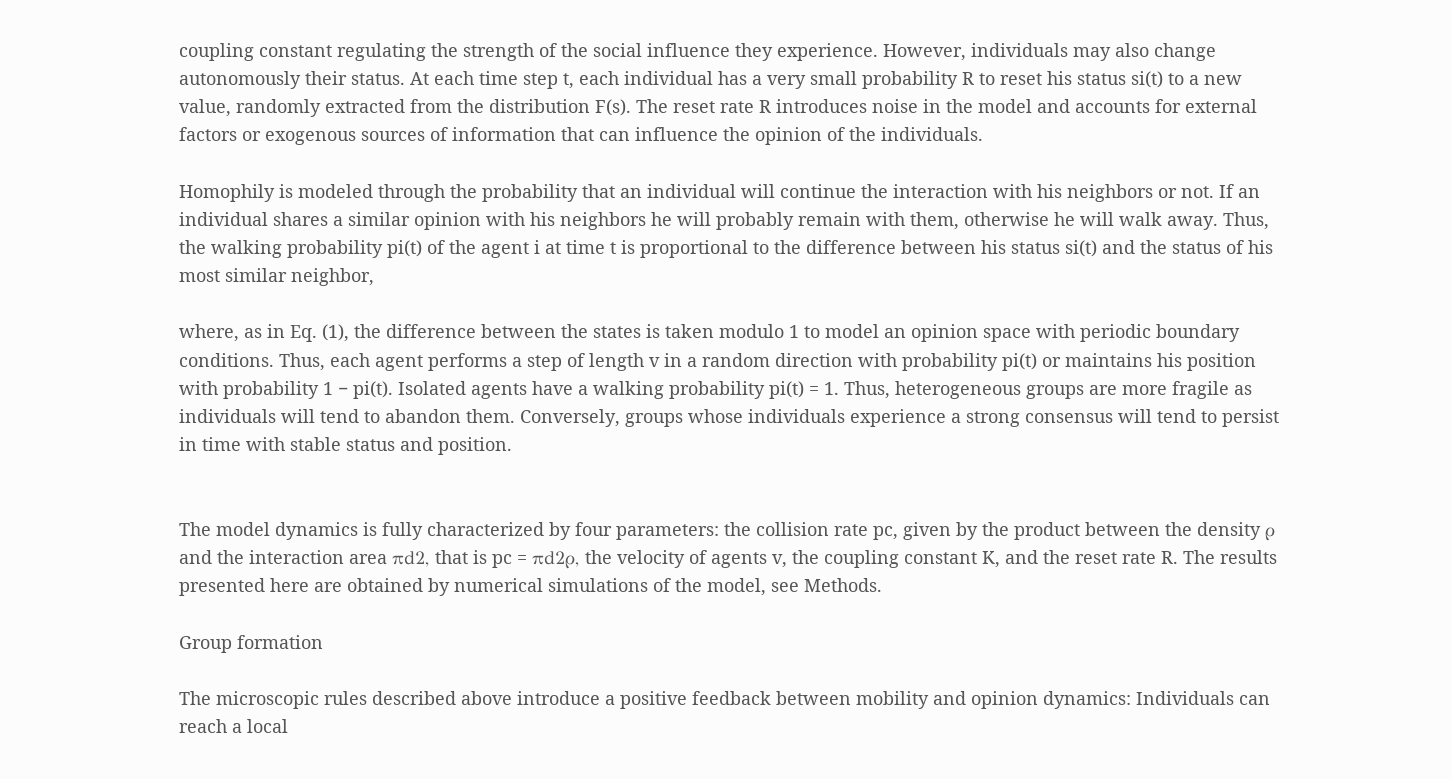coupling constant regulating the strength of the social influence they experience. However, individuals may also change autonomously their status. At each time step t, each individual has a very small probability R to reset his status si(t) to a new value, randomly extracted from the distribution F(s). The reset rate R introduces noise in the model and accounts for external factors or exogenous sources of information that can influence the opinion of the individuals.

Homophily is modeled through the probability that an individual will continue the interaction with his neighbors or not. If an individual shares a similar opinion with his neighbors he will probably remain with them, otherwise he will walk away. Thus, the walking probability pi(t) of the agent i at time t is proportional to the difference between his status si(t) and the status of his most similar neighbor,

where, as in Eq. (1), the difference between the states is taken modulo 1 to model an opinion space with periodic boundary conditions. Thus, each agent performs a step of length v in a random direction with probability pi(t) or maintains his position with probability 1 − pi(t). Isolated agents have a walking probability pi(t) = 1. Thus, heterogeneous groups are more fragile as individuals will tend to abandon them. Conversely, groups whose individuals experience a strong consensus will tend to persist in time with stable status and position.


The model dynamics is fully characterized by four parameters: the collision rate pc, given by the product between the density ρ and the interaction area πd2, that is pc = πd2ρ, the velocity of agents v, the coupling constant K, and the reset rate R. The results presented here are obtained by numerical simulations of the model, see Methods.

Group formation

The microscopic rules described above introduce a positive feedback between mobility and opinion dynamics: Individuals can reach a local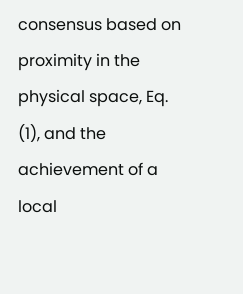consensus based on proximity in the physical space, Eq. (1), and the achievement of a local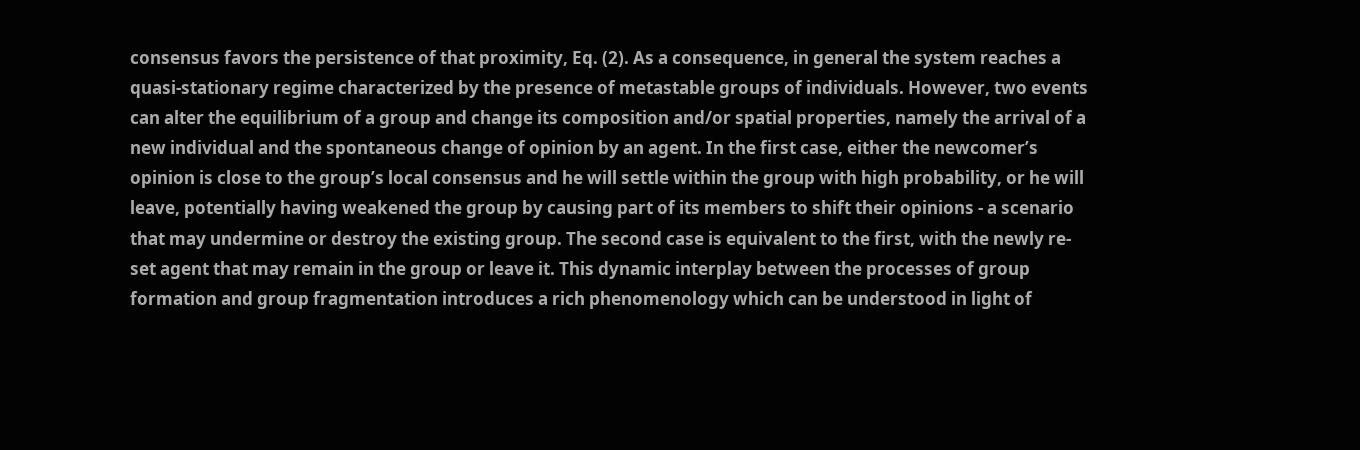consensus favors the persistence of that proximity, Eq. (2). As a consequence, in general the system reaches a quasi-stationary regime characterized by the presence of metastable groups of individuals. However, two events can alter the equilibrium of a group and change its composition and/or spatial properties, namely the arrival of a new individual and the spontaneous change of opinion by an agent. In the first case, either the newcomer’s opinion is close to the group’s local consensus and he will settle within the group with high probability, or he will leave, potentially having weakened the group by causing part of its members to shift their opinions - a scenario that may undermine or destroy the existing group. The second case is equivalent to the first, with the newly re-set agent that may remain in the group or leave it. This dynamic interplay between the processes of group formation and group fragmentation introduces a rich phenomenology which can be understood in light of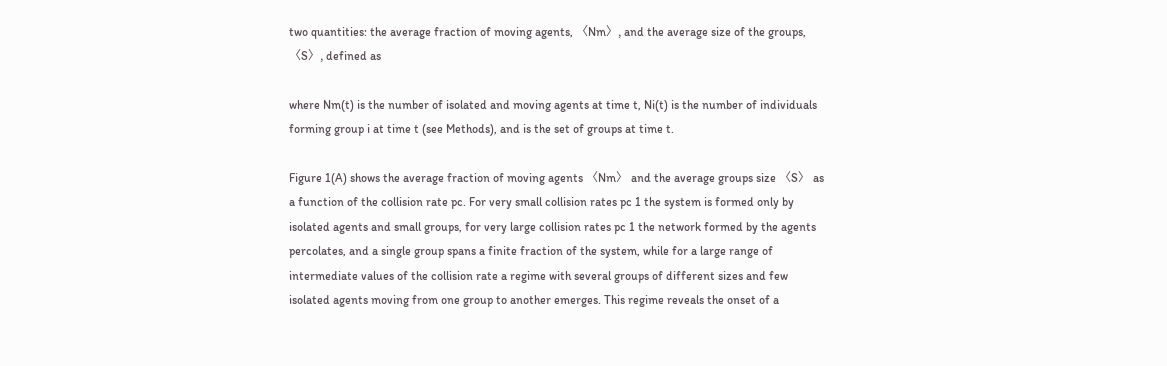two quantities: the average fraction of moving agents, 〈Nm〉, and the average size of the groups, 〈S〉, defined as

where Nm(t) is the number of isolated and moving agents at time t, Ni(t) is the number of individuals forming group i at time t (see Methods), and is the set of groups at time t.

Figure 1(A) shows the average fraction of moving agents 〈Nm〉 and the average groups size 〈S〉 as a function of the collision rate pc. For very small collision rates pc 1 the system is formed only by isolated agents and small groups, for very large collision rates pc 1 the network formed by the agents percolates, and a single group spans a finite fraction of the system, while for a large range of intermediate values of the collision rate a regime with several groups of different sizes and few isolated agents moving from one group to another emerges. This regime reveals the onset of a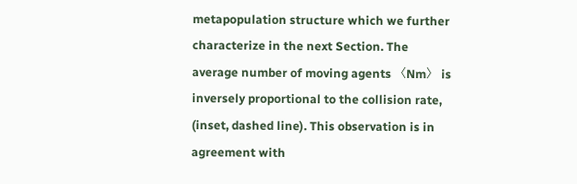metapopulation structure which we further characterize in the next Section. The average number of moving agents 〈Nm〉 is inversely proportional to the collision rate, (inset, dashed line). This observation is in agreement with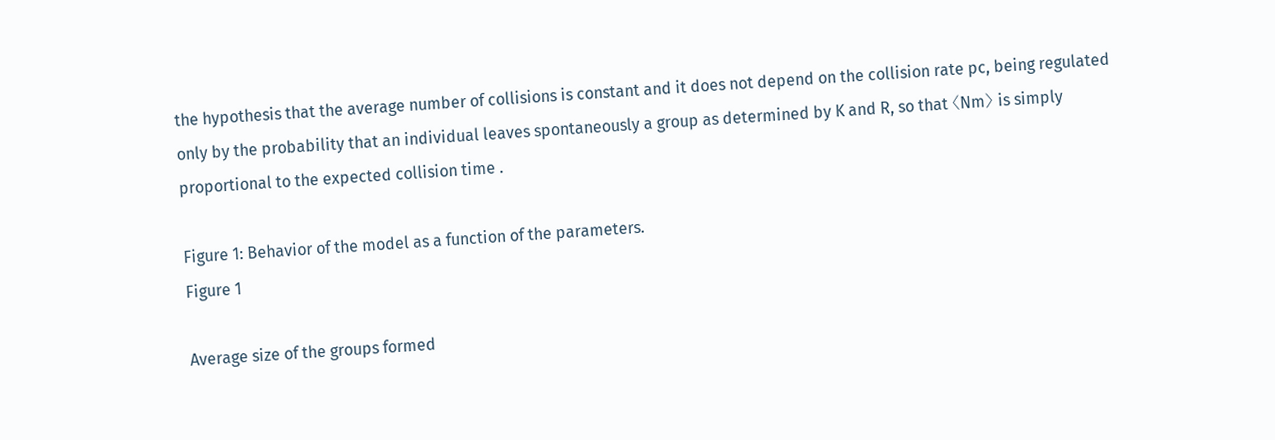the hypothesis that the average number of collisions is constant and it does not depend on the collision rate pc, being regulated only by the probability that an individual leaves spontaneously a group as determined by K and R, so that 〈Nm〉 is simply proportional to the expected collision time .

Figure 1: Behavior of the model as a function of the parameters.
Figure 1

Average size of the groups formed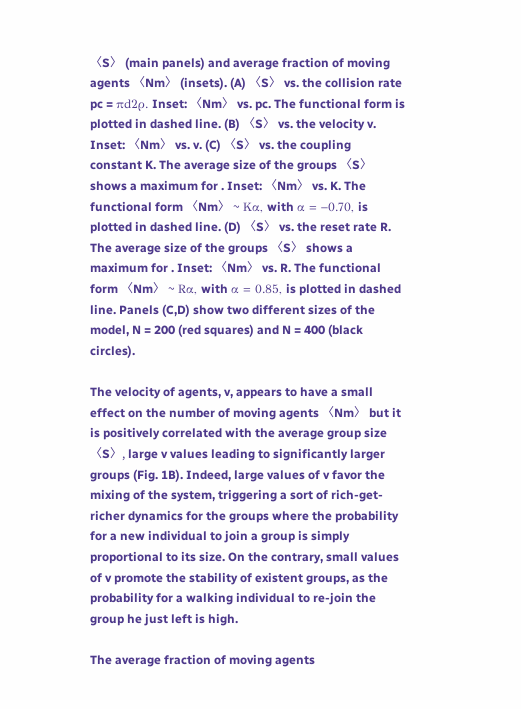〈S〉 (main panels) and average fraction of moving agents 〈Nm〉 (insets). (A) 〈S〉 vs. the collision rate pc = πd2ρ. Inset: 〈Nm〉 vs. pc. The functional form is plotted in dashed line. (B) 〈S〉 vs. the velocity v. Inset: 〈Nm〉 vs. v. (C) 〈S〉 vs. the coupling constant K. The average size of the groups 〈S〉 shows a maximum for . Inset: 〈Nm〉 vs. K. The functional form 〈Nm〉 ~ Kα, with α = −0.70, is plotted in dashed line. (D) 〈S〉 vs. the reset rate R. The average size of the groups 〈S〉 shows a maximum for . Inset: 〈Nm〉 vs. R. The functional form 〈Nm〉 ~ Rα, with α = 0.85, is plotted in dashed line. Panels (C,D) show two different sizes of the model, N = 200 (red squares) and N = 400 (black circles).

The velocity of agents, v, appears to have a small effect on the number of moving agents 〈Nm〉 but it is positively correlated with the average group size 〈S〉, large v values leading to significantly larger groups (Fig. 1B). Indeed, large values of v favor the mixing of the system, triggering a sort of rich-get-richer dynamics for the groups where the probability for a new individual to join a group is simply proportional to its size. On the contrary, small values of v promote the stability of existent groups, as the probability for a walking individual to re-join the group he just left is high.

The average fraction of moving agents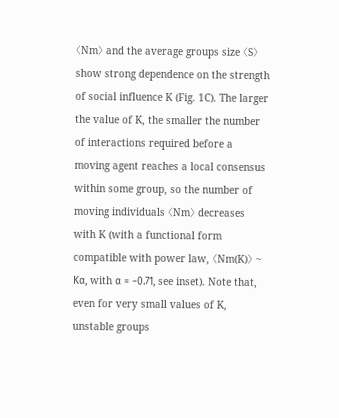〈Nm〉 and the average groups size 〈S〉 show strong dependence on the strength of social influence K (Fig. 1C). The larger the value of K, the smaller the number of interactions required before a moving agent reaches a local consensus within some group, so the number of moving individuals 〈Nm〉 decreases with K (with a functional form compatible with power law, 〈Nm(K)〉 ~ Kα, with α = −0.71, see inset). Note that, even for very small values of K, unstable groups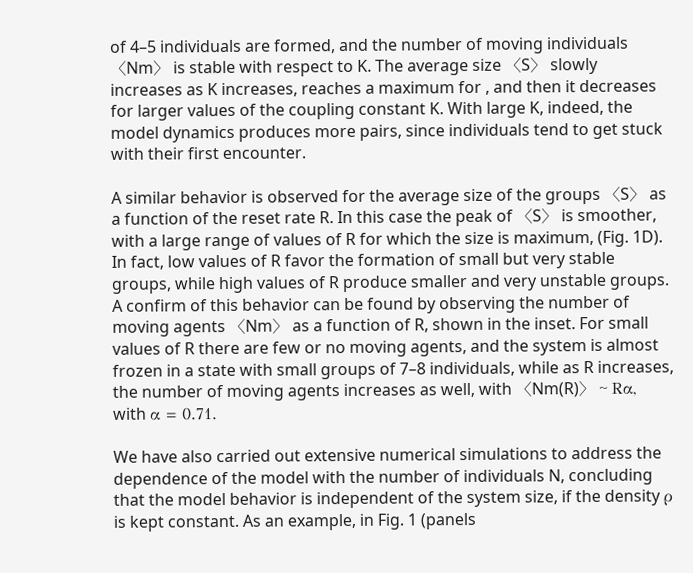of 4–5 individuals are formed, and the number of moving individuals 〈Nm〉 is stable with respect to K. The average size 〈S〉 slowly increases as K increases, reaches a maximum for , and then it decreases for larger values of the coupling constant K. With large K, indeed, the model dynamics produces more pairs, since individuals tend to get stuck with their first encounter.

A similar behavior is observed for the average size of the groups 〈S〉 as a function of the reset rate R. In this case the peak of 〈S〉 is smoother, with a large range of values of R for which the size is maximum, (Fig. 1D). In fact, low values of R favor the formation of small but very stable groups, while high values of R produce smaller and very unstable groups. A confirm of this behavior can be found by observing the number of moving agents 〈Nm〉 as a function of R, shown in the inset. For small values of R there are few or no moving agents, and the system is almost frozen in a state with small groups of 7–8 individuals, while as R increases, the number of moving agents increases as well, with 〈Nm(R)〉 ~ Rα, with α = 0.71.

We have also carried out extensive numerical simulations to address the dependence of the model with the number of individuals N, concluding that the model behavior is independent of the system size, if the density ρ is kept constant. As an example, in Fig. 1 (panels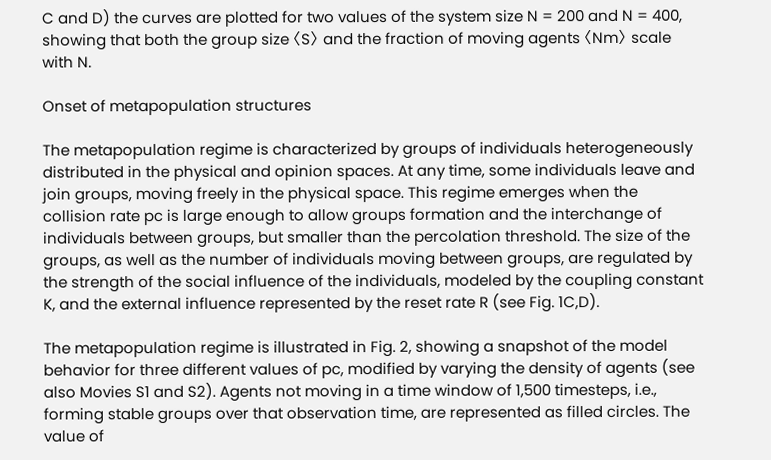C and D) the curves are plotted for two values of the system size N = 200 and N = 400, showing that both the group size 〈S〉 and the fraction of moving agents 〈Nm〉 scale with N.

Onset of metapopulation structures

The metapopulation regime is characterized by groups of individuals heterogeneously distributed in the physical and opinion spaces. At any time, some individuals leave and join groups, moving freely in the physical space. This regime emerges when the collision rate pc is large enough to allow groups formation and the interchange of individuals between groups, but smaller than the percolation threshold. The size of the groups, as well as the number of individuals moving between groups, are regulated by the strength of the social influence of the individuals, modeled by the coupling constant K, and the external influence represented by the reset rate R (see Fig. 1C,D).

The metapopulation regime is illustrated in Fig. 2, showing a snapshot of the model behavior for three different values of pc, modified by varying the density of agents (see also Movies S1 and S2). Agents not moving in a time window of 1,500 timesteps, i.e., forming stable groups over that observation time, are represented as filled circles. The value of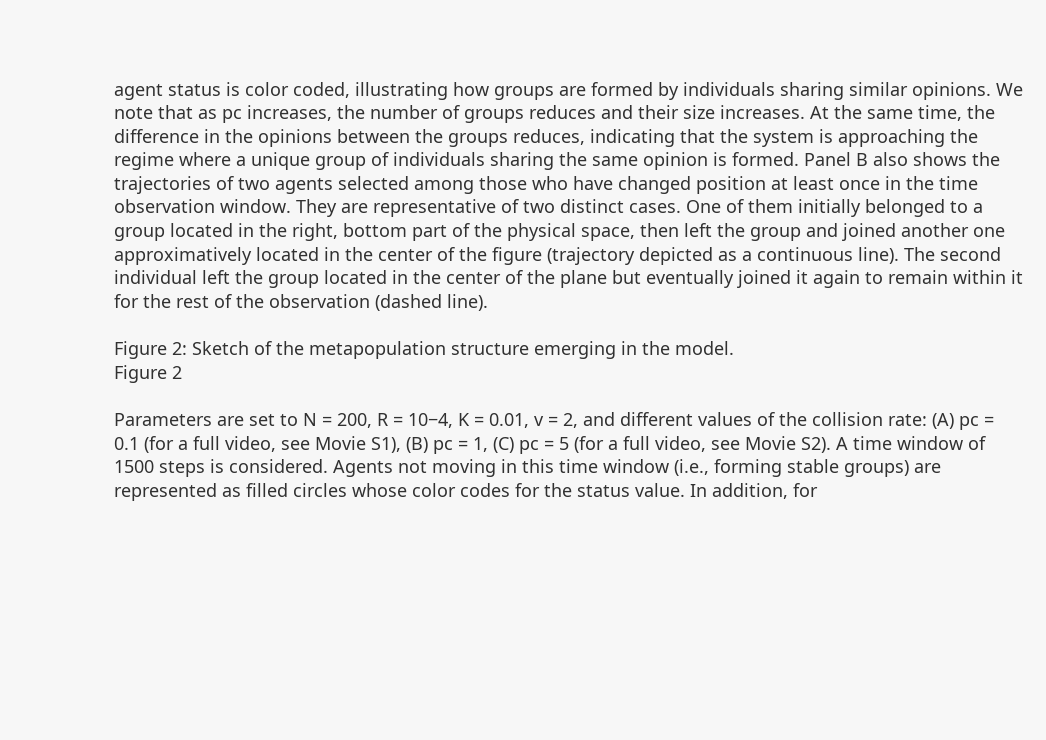agent status is color coded, illustrating how groups are formed by individuals sharing similar opinions. We note that as pc increases, the number of groups reduces and their size increases. At the same time, the difference in the opinions between the groups reduces, indicating that the system is approaching the regime where a unique group of individuals sharing the same opinion is formed. Panel B also shows the trajectories of two agents selected among those who have changed position at least once in the time observation window. They are representative of two distinct cases. One of them initially belonged to a group located in the right, bottom part of the physical space, then left the group and joined another one approximatively located in the center of the figure (trajectory depicted as a continuous line). The second individual left the group located in the center of the plane but eventually joined it again to remain within it for the rest of the observation (dashed line).

Figure 2: Sketch of the metapopulation structure emerging in the model.
Figure 2

Parameters are set to N = 200, R = 10−4, K = 0.01, v = 2, and different values of the collision rate: (A) pc = 0.1 (for a full video, see Movie S1), (B) pc = 1, (C) pc = 5 (for a full video, see Movie S2). A time window of 1500 steps is considered. Agents not moving in this time window (i.e., forming stable groups) are represented as filled circles whose color codes for the status value. In addition, for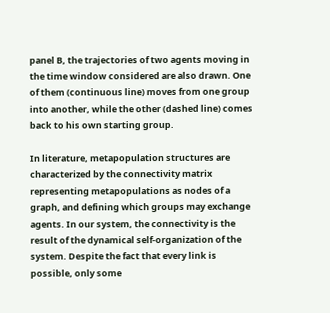panel B, the trajectories of two agents moving in the time window considered are also drawn. One of them (continuous line) moves from one group into another, while the other (dashed line) comes back to his own starting group.

In literature, metapopulation structures are characterized by the connectivity matrix representing metapopulations as nodes of a graph, and defining which groups may exchange agents. In our system, the connectivity is the result of the dynamical self-organization of the system. Despite the fact that every link is possible, only some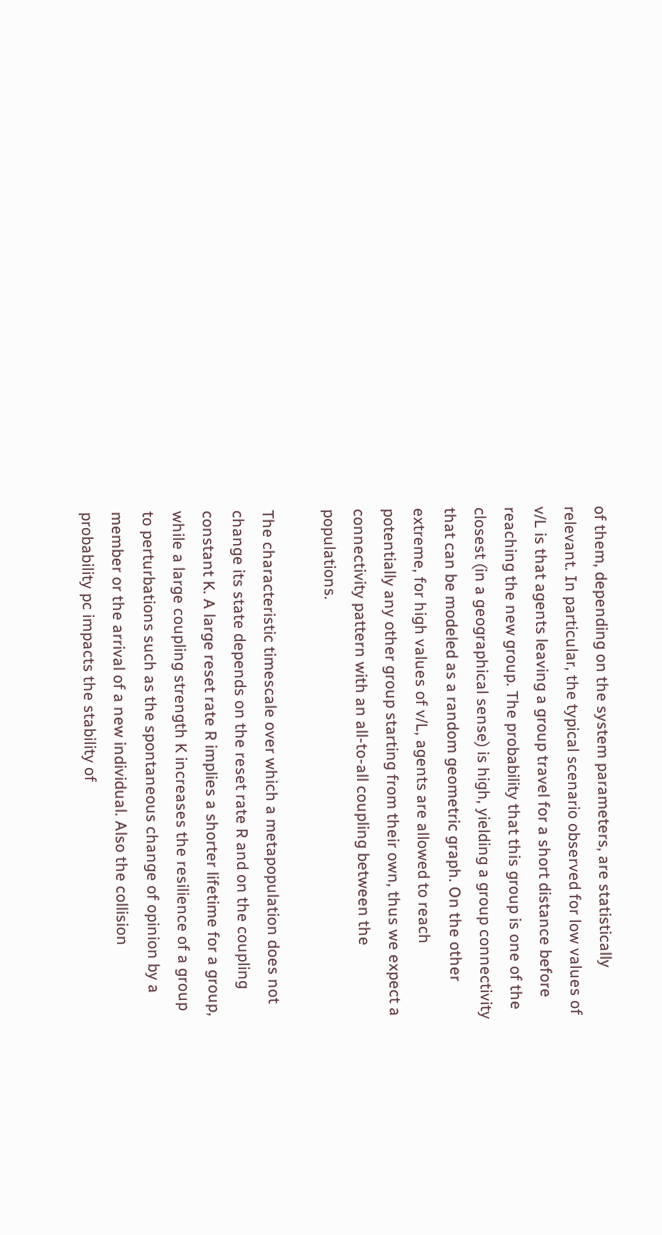of them, depending on the system parameters, are statistically relevant. In particular, the typical scenario observed for low values of v/L is that agents leaving a group travel for a short distance before reaching the new group. The probability that this group is one of the closest (in a geographical sense) is high, yielding a group connectivity that can be modeled as a random geometric graph. On the other extreme, for high values of v/L, agents are allowed to reach potentially any other group starting from their own, thus we expect a connectivity pattern with an all-to-all coupling between the populations.

The characteristic timescale over which a metapopulation does not change its state depends on the reset rate R and on the coupling constant K. A large reset rate R implies a shorter lifetime for a group, while a large coupling strength K increases the resilience of a group to perturbations such as the spontaneous change of opinion by a member or the arrival of a new individual. Also the collision probability pc impacts the stability of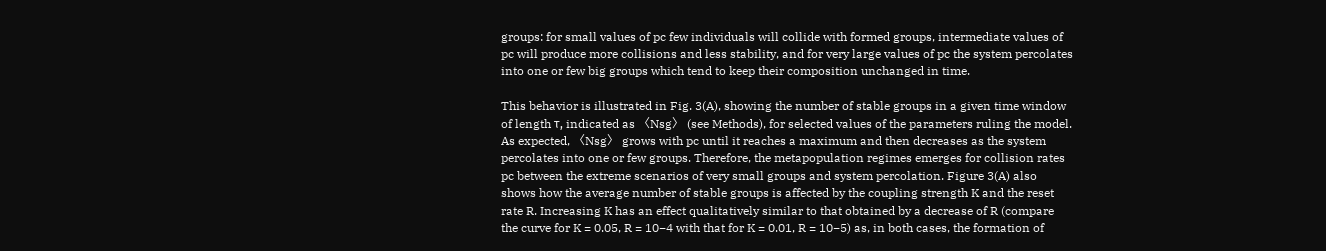groups: for small values of pc few individuals will collide with formed groups, intermediate values of pc will produce more collisions and less stability, and for very large values of pc the system percolates into one or few big groups which tend to keep their composition unchanged in time.

This behavior is illustrated in Fig. 3(A), showing the number of stable groups in a given time window of length τ, indicated as 〈Nsg〉 (see Methods), for selected values of the parameters ruling the model. As expected, 〈Nsg〉 grows with pc until it reaches a maximum and then decreases as the system percolates into one or few groups. Therefore, the metapopulation regimes emerges for collision rates pc between the extreme scenarios of very small groups and system percolation. Figure 3(A) also shows how the average number of stable groups is affected by the coupling strength K and the reset rate R. Increasing K has an effect qualitatively similar to that obtained by a decrease of R (compare the curve for K = 0.05, R = 10−4 with that for K = 0.01, R = 10−5) as, in both cases, the formation of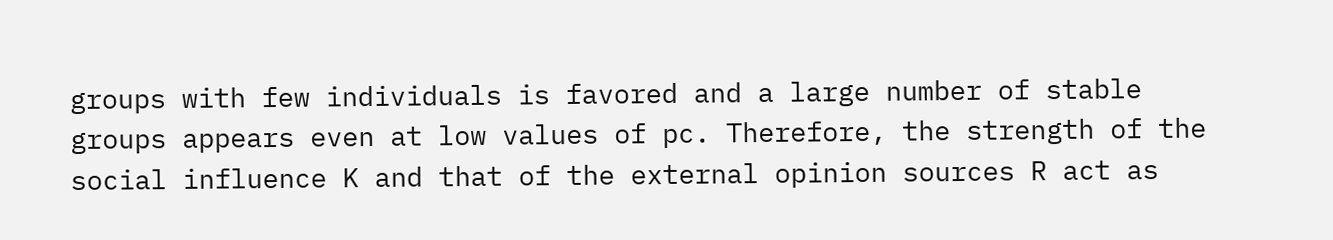groups with few individuals is favored and a large number of stable groups appears even at low values of pc. Therefore, the strength of the social influence K and that of the external opinion sources R act as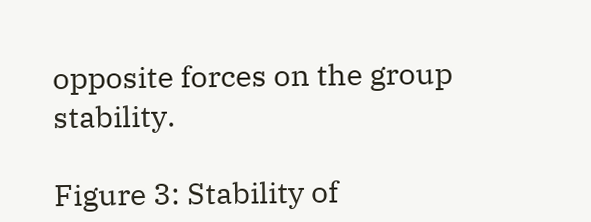opposite forces on the group stability.

Figure 3: Stability of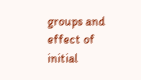groups and effect of initial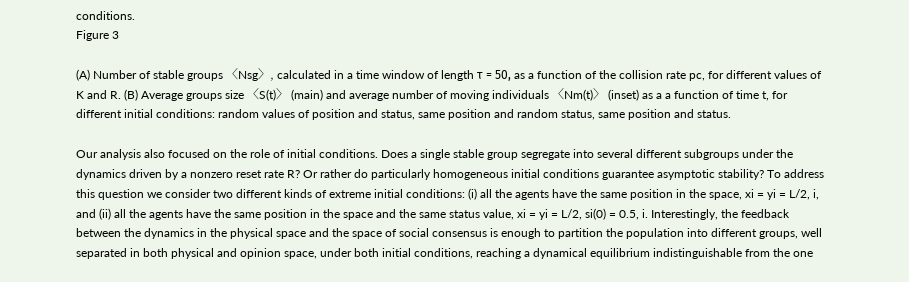conditions.
Figure 3

(A) Number of stable groups 〈Nsg〉, calculated in a time window of length τ = 50, as a function of the collision rate pc, for different values of K and R. (B) Average groups size 〈S(t)〉 (main) and average number of moving individuals 〈Nm(t)〉 (inset) as a a function of time t, for different initial conditions: random values of position and status, same position and random status, same position and status.

Our analysis also focused on the role of initial conditions. Does a single stable group segregate into several different subgroups under the dynamics driven by a nonzero reset rate R? Or rather do particularly homogeneous initial conditions guarantee asymptotic stability? To address this question we consider two different kinds of extreme initial conditions: (i) all the agents have the same position in the space, xi = yi = L/2, i, and (ii) all the agents have the same position in the space and the same status value, xi = yi = L/2, si(0) = 0.5, i. Interestingly, the feedback between the dynamics in the physical space and the space of social consensus is enough to partition the population into different groups, well separated in both physical and opinion space, under both initial conditions, reaching a dynamical equilibrium indistinguishable from the one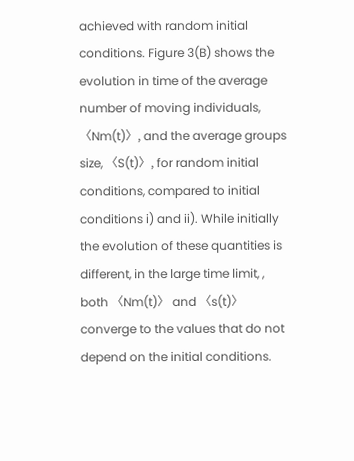achieved with random initial conditions. Figure 3(B) shows the evolution in time of the average number of moving individuals, 〈Nm(t)〉, and the average groups size, 〈S(t)〉, for random initial conditions, compared to initial conditions i) and ii). While initially the evolution of these quantities is different, in the large time limit, , both 〈Nm(t)〉 and 〈s(t)〉 converge to the values that do not depend on the initial conditions.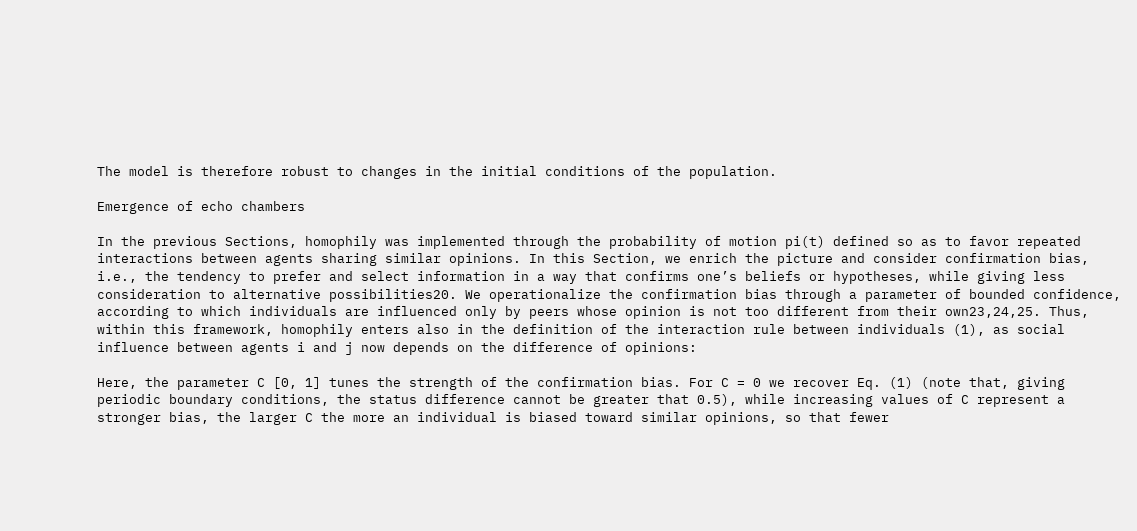The model is therefore robust to changes in the initial conditions of the population.

Emergence of echo chambers

In the previous Sections, homophily was implemented through the probability of motion pi(t) defined so as to favor repeated interactions between agents sharing similar opinions. In this Section, we enrich the picture and consider confirmation bias, i.e., the tendency to prefer and select information in a way that confirms one’s beliefs or hypotheses, while giving less consideration to alternative possibilities20. We operationalize the confirmation bias through a parameter of bounded confidence, according to which individuals are influenced only by peers whose opinion is not too different from their own23,24,25. Thus, within this framework, homophily enters also in the definition of the interaction rule between individuals (1), as social influence between agents i and j now depends on the difference of opinions:

Here, the parameter C [0, 1] tunes the strength of the confirmation bias. For C = 0 we recover Eq. (1) (note that, giving periodic boundary conditions, the status difference cannot be greater that 0.5), while increasing values of C represent a stronger bias, the larger C the more an individual is biased toward similar opinions, so that fewer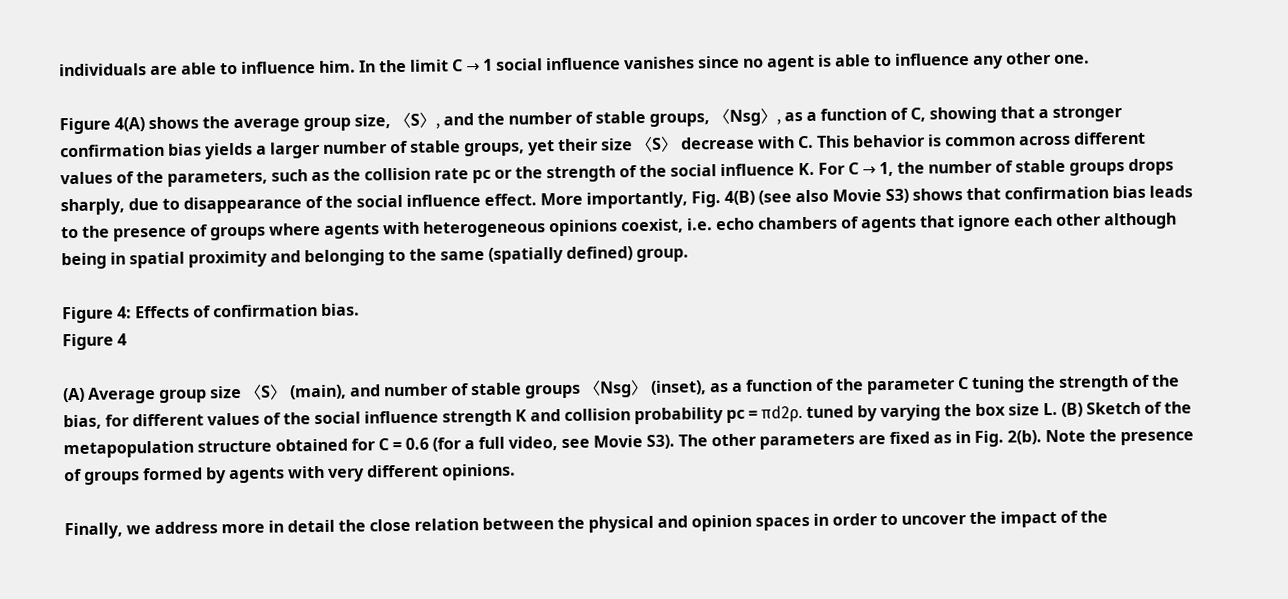individuals are able to influence him. In the limit C → 1 social influence vanishes since no agent is able to influence any other one.

Figure 4(A) shows the average group size, 〈S〉, and the number of stable groups, 〈Nsg〉, as a function of C, showing that a stronger confirmation bias yields a larger number of stable groups, yet their size 〈S〉 decrease with C. This behavior is common across different values of the parameters, such as the collision rate pc or the strength of the social influence K. For C → 1, the number of stable groups drops sharply, due to disappearance of the social influence effect. More importantly, Fig. 4(B) (see also Movie S3) shows that confirmation bias leads to the presence of groups where agents with heterogeneous opinions coexist, i.e. echo chambers of agents that ignore each other although being in spatial proximity and belonging to the same (spatially defined) group.

Figure 4: Effects of confirmation bias.
Figure 4

(A) Average group size 〈S〉 (main), and number of stable groups 〈Nsg〉 (inset), as a function of the parameter C tuning the strength of the bias, for different values of the social influence strength K and collision probability pc = πd2ρ. tuned by varying the box size L. (B) Sketch of the metapopulation structure obtained for C = 0.6 (for a full video, see Movie S3). The other parameters are fixed as in Fig. 2(b). Note the presence of groups formed by agents with very different opinions.

Finally, we address more in detail the close relation between the physical and opinion spaces in order to uncover the impact of the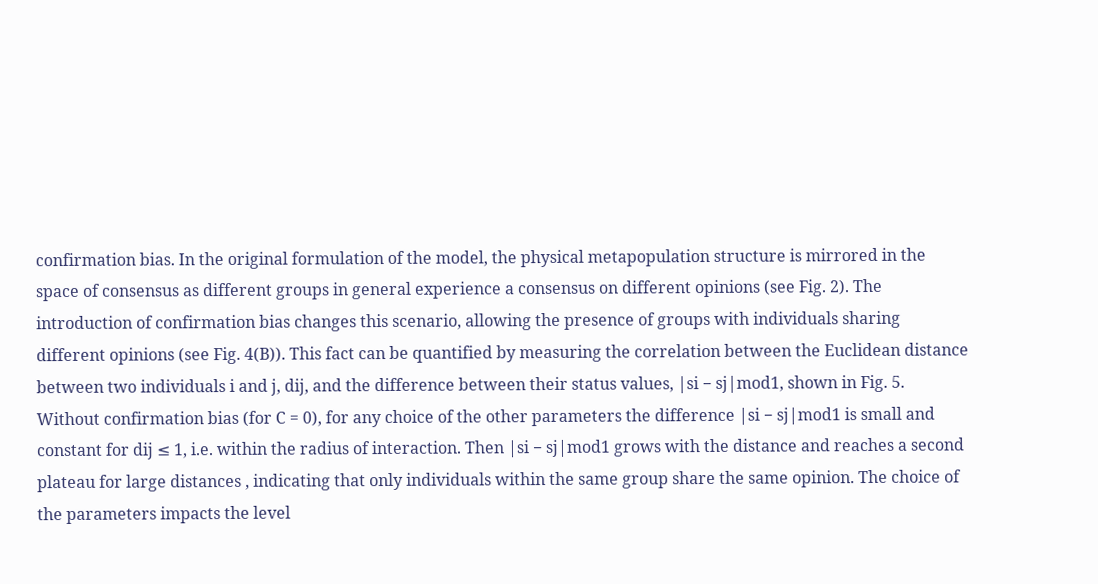confirmation bias. In the original formulation of the model, the physical metapopulation structure is mirrored in the space of consensus as different groups in general experience a consensus on different opinions (see Fig. 2). The introduction of confirmation bias changes this scenario, allowing the presence of groups with individuals sharing different opinions (see Fig. 4(B)). This fact can be quantified by measuring the correlation between the Euclidean distance between two individuals i and j, dij, and the difference between their status values, |si − sj|mod1, shown in Fig. 5. Without confirmation bias (for C = 0), for any choice of the other parameters the difference |si − sj|mod1 is small and constant for dij ≤ 1, i.e. within the radius of interaction. Then |si − sj|mod1 grows with the distance and reaches a second plateau for large distances , indicating that only individuals within the same group share the same opinion. The choice of the parameters impacts the level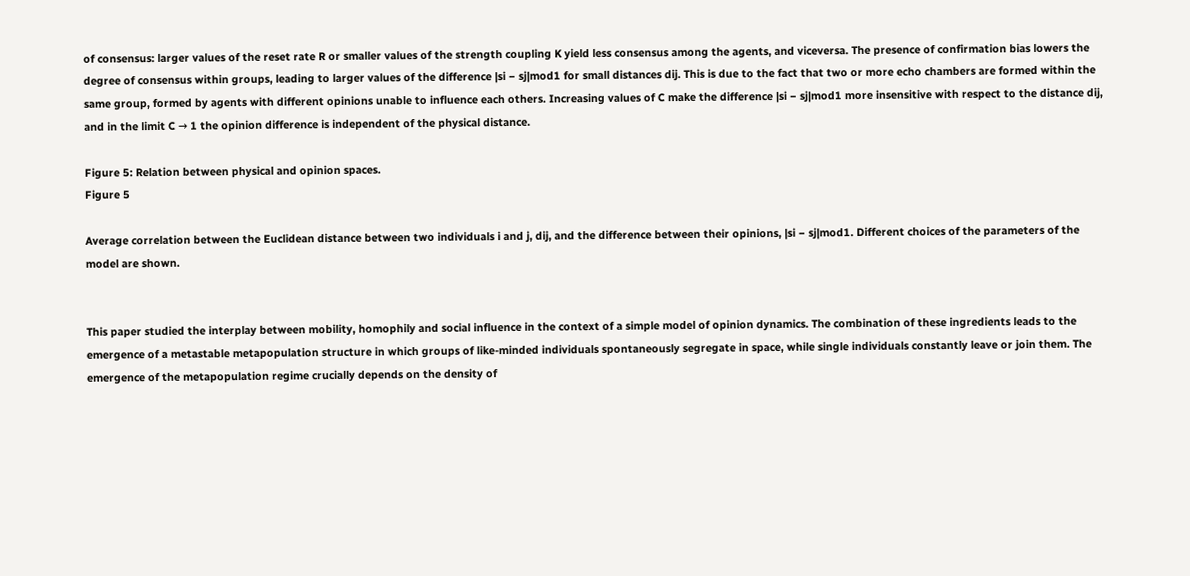of consensus: larger values of the reset rate R or smaller values of the strength coupling K yield less consensus among the agents, and viceversa. The presence of confirmation bias lowers the degree of consensus within groups, leading to larger values of the difference |si − sj|mod1 for small distances dij. This is due to the fact that two or more echo chambers are formed within the same group, formed by agents with different opinions unable to influence each others. Increasing values of C make the difference |si − sj|mod1 more insensitive with respect to the distance dij, and in the limit C → 1 the opinion difference is independent of the physical distance.

Figure 5: Relation between physical and opinion spaces.
Figure 5

Average correlation between the Euclidean distance between two individuals i and j, dij, and the difference between their opinions, |si − sj|mod1. Different choices of the parameters of the model are shown.


This paper studied the interplay between mobility, homophily and social influence in the context of a simple model of opinion dynamics. The combination of these ingredients leads to the emergence of a metastable metapopulation structure in which groups of like-minded individuals spontaneously segregate in space, while single individuals constantly leave or join them. The emergence of the metapopulation regime crucially depends on the density of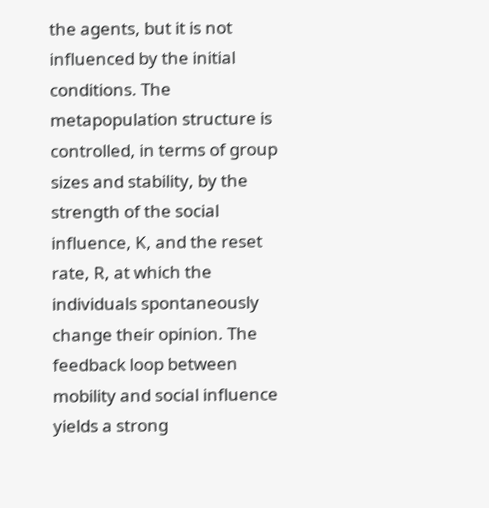the agents, but it is not influenced by the initial conditions. The metapopulation structure is controlled, in terms of group sizes and stability, by the strength of the social influence, K, and the reset rate, R, at which the individuals spontaneously change their opinion. The feedback loop between mobility and social influence yields a strong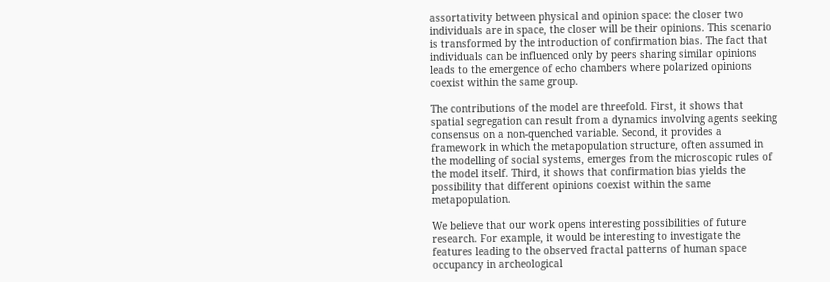assortativity between physical and opinion space: the closer two individuals are in space, the closer will be their opinions. This scenario is transformed by the introduction of confirmation bias. The fact that individuals can be influenced only by peers sharing similar opinions leads to the emergence of echo chambers where polarized opinions coexist within the same group.

The contributions of the model are threefold. First, it shows that spatial segregation can result from a dynamics involving agents seeking consensus on a non-quenched variable. Second, it provides a framework in which the metapopulation structure, often assumed in the modelling of social systems, emerges from the microscopic rules of the model itself. Third, it shows that confirmation bias yields the possibility that different opinions coexist within the same metapopulation.

We believe that our work opens interesting possibilities of future research. For example, it would be interesting to investigate the features leading to the observed fractal patterns of human space occupancy in archeological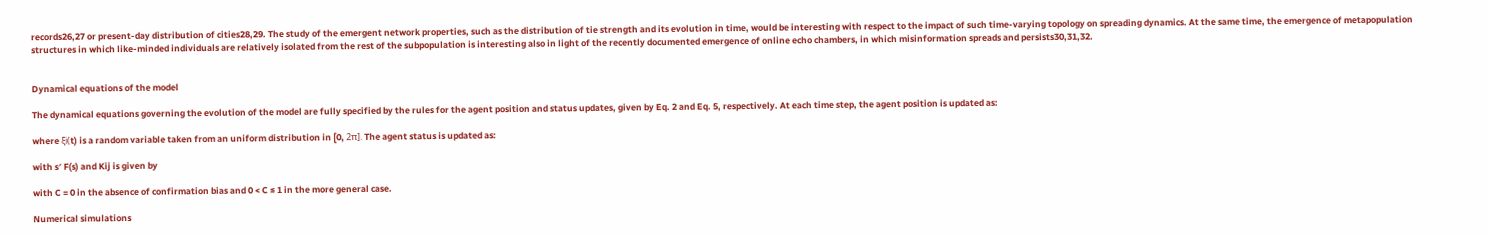records26,27 or present-day distribution of cities28,29. The study of the emergent network properties, such as the distribution of tie strength and its evolution in time, would be interesting with respect to the impact of such time-varying topology on spreading dynamics. At the same time, the emergence of metapopulation structures in which like-minded individuals are relatively isolated from the rest of the subpopulation is interesting also in light of the recently documented emergence of online echo chambers, in which misinformation spreads and persists30,31,32.


Dynamical equations of the model

The dynamical equations governing the evolution of the model are fully specified by the rules for the agent position and status updates, given by Eq. 2 and Eq. 5, respectively. At each time step, the agent position is updated as:

where ξi(t) is a random variable taken from an uniform distribution in [0, 2π]. The agent status is updated as:

with s′ F(s) and Kij is given by

with C = 0 in the absence of confirmation bias and 0 < C ≤ 1 in the more general case.

Numerical simulations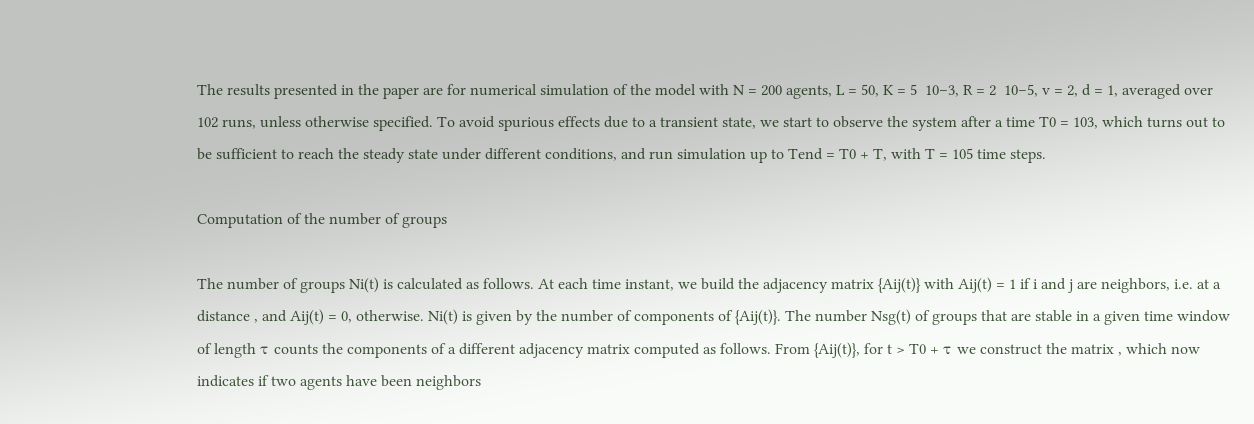The results presented in the paper are for numerical simulation of the model with N = 200 agents, L = 50, K = 5  10−3, R = 2  10−5, v = 2, d = 1, averaged over 102 runs, unless otherwise specified. To avoid spurious effects due to a transient state, we start to observe the system after a time T0 = 103, which turns out to be sufficient to reach the steady state under different conditions, and run simulation up to Tend = T0 + T, with T = 105 time steps.

Computation of the number of groups

The number of groups Ni(t) is calculated as follows. At each time instant, we build the adjacency matrix {Aij(t)} with Aij(t) = 1 if i and j are neighbors, i.e. at a distance , and Aij(t) = 0, otherwise. Ni(t) is given by the number of components of {Aij(t)}. The number Nsg(t) of groups that are stable in a given time window of length τ counts the components of a different adjacency matrix computed as follows. From {Aij(t)}, for t > T0 + τ we construct the matrix , which now indicates if two agents have been neighbors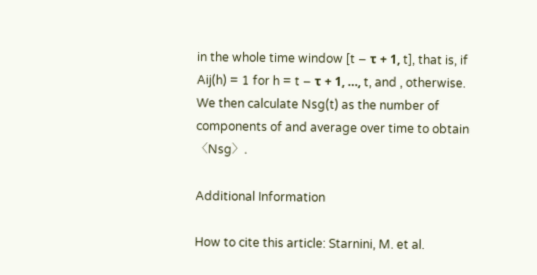in the whole time window [t − τ + 1, t], that is, if Aij(h) = 1 for h = t − τ + 1, …, t, and , otherwise. We then calculate Nsg(t) as the number of components of and average over time to obtain 〈Nsg〉.

Additional Information

How to cite this article: Starnini, M. et al.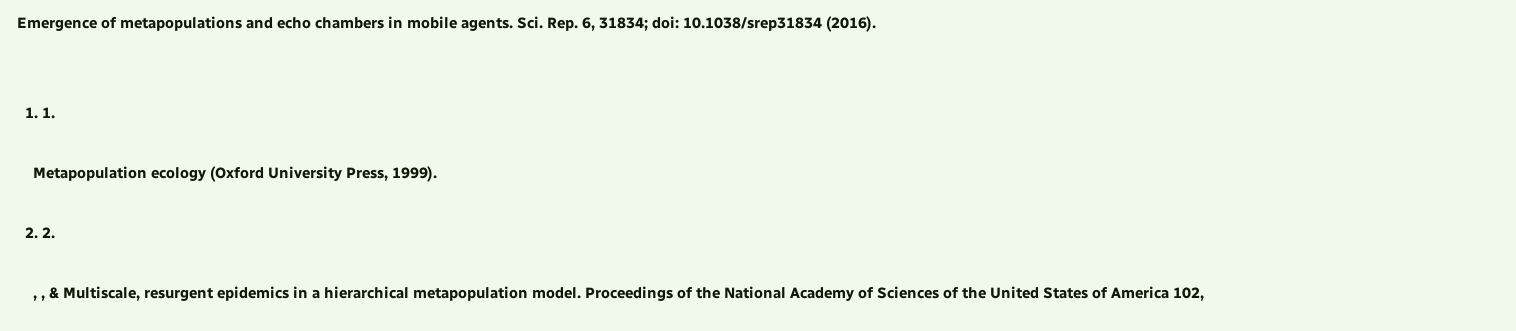Emergence of metapopulations and echo chambers in mobile agents. Sci. Rep. 6, 31834; doi: 10.1038/srep31834 (2016).


  1. 1.

    Metapopulation ecology (Oxford University Press, 1999).

  2. 2.

    , , & Multiscale, resurgent epidemics in a hierarchical metapopulation model. Proceedings of the National Academy of Sciences of the United States of America 102,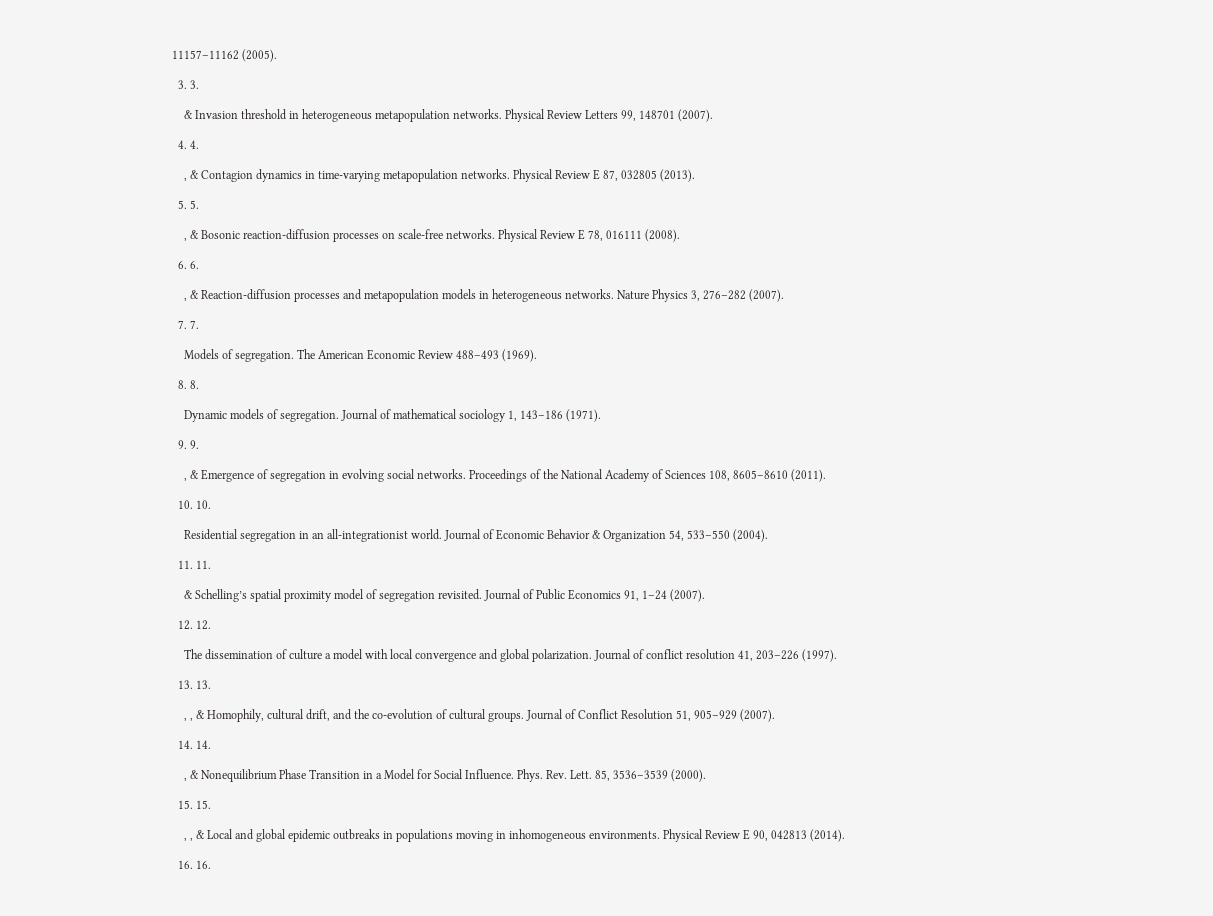11157–11162 (2005).

  3. 3.

    & Invasion threshold in heterogeneous metapopulation networks. Physical Review Letters 99, 148701 (2007).

  4. 4.

    , & Contagion dynamics in time-varying metapopulation networks. Physical Review E 87, 032805 (2013).

  5. 5.

    , & Bosonic reaction-diffusion processes on scale-free networks. Physical Review E 78, 016111 (2008).

  6. 6.

    , & Reaction-diffusion processes and metapopulation models in heterogeneous networks. Nature Physics 3, 276–282 (2007).

  7. 7.

    Models of segregation. The American Economic Review 488–493 (1969).

  8. 8.

    Dynamic models of segregation. Journal of mathematical sociology 1, 143–186 (1971).

  9. 9.

    , & Emergence of segregation in evolving social networks. Proceedings of the National Academy of Sciences 108, 8605–8610 (2011).

  10. 10.

    Residential segregation in an all-integrationist world. Journal of Economic Behavior & Organization 54, 533–550 (2004).

  11. 11.

    & Schelling’s spatial proximity model of segregation revisited. Journal of Public Economics 91, 1–24 (2007).

  12. 12.

    The dissemination of culture a model with local convergence and global polarization. Journal of conflict resolution 41, 203–226 (1997).

  13. 13.

    , , & Homophily, cultural drift, and the co-evolution of cultural groups. Journal of Conflict Resolution 51, 905–929 (2007).

  14. 14.

    , & Nonequilibrium Phase Transition in a Model for Social Influence. Phys. Rev. Lett. 85, 3536–3539 (2000).

  15. 15.

    , , & Local and global epidemic outbreaks in populations moving in inhomogeneous environments. Physical Review E 90, 042813 (2014).

  16. 16.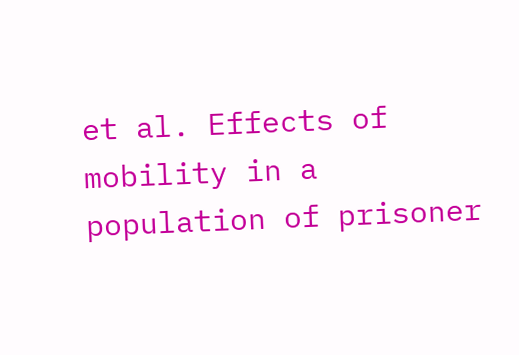et al. Effects of mobility in a population of prisoner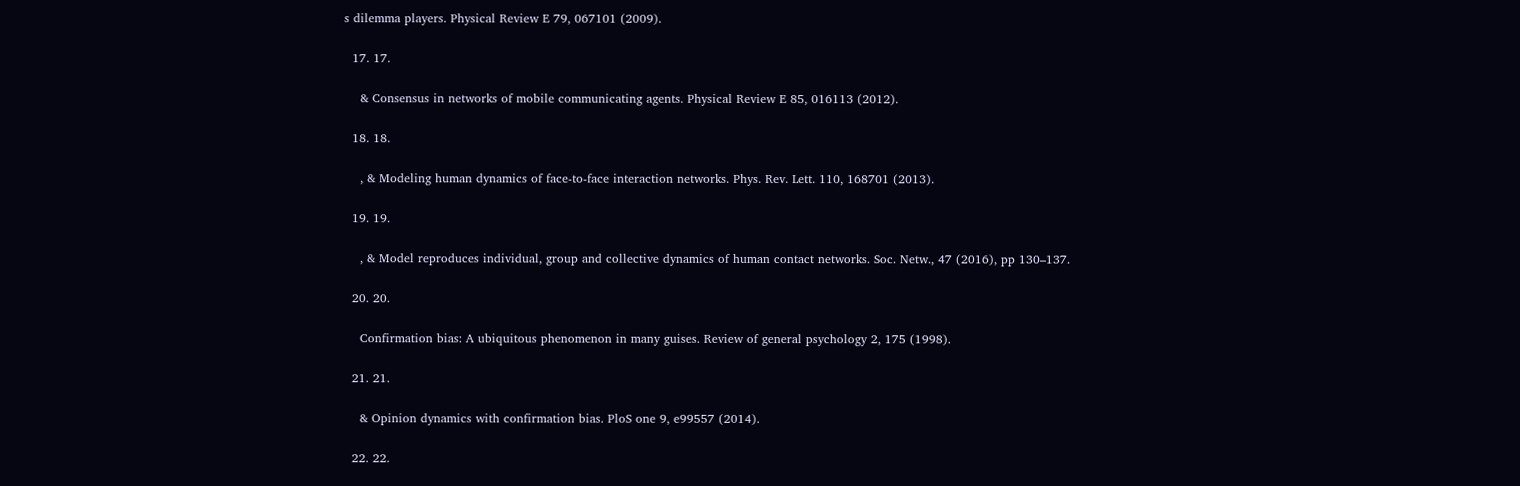s dilemma players. Physical Review E 79, 067101 (2009).

  17. 17.

    & Consensus in networks of mobile communicating agents. Physical Review E 85, 016113 (2012).

  18. 18.

    , & Modeling human dynamics of face-to-face interaction networks. Phys. Rev. Lett. 110, 168701 (2013).

  19. 19.

    , & Model reproduces individual, group and collective dynamics of human contact networks. Soc. Netw., 47 (2016), pp 130–137.

  20. 20.

    Confirmation bias: A ubiquitous phenomenon in many guises. Review of general psychology 2, 175 (1998).

  21. 21.

    & Opinion dynamics with confirmation bias. PloS one 9, e99557 (2014).

  22. 22.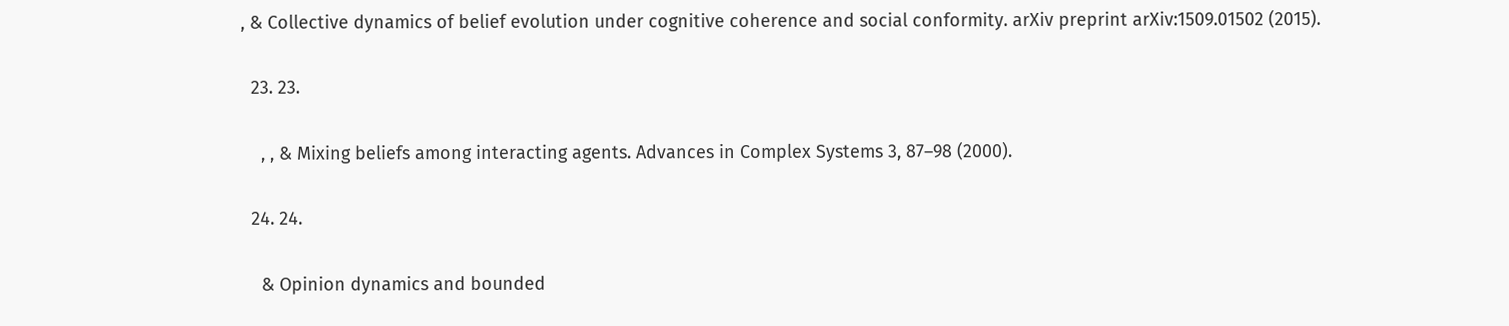, & Collective dynamics of belief evolution under cognitive coherence and social conformity. arXiv preprint arXiv:1509.01502 (2015).

  23. 23.

    , , & Mixing beliefs among interacting agents. Advances in Complex Systems 3, 87–98 (2000).

  24. 24.

    & Opinion dynamics and bounded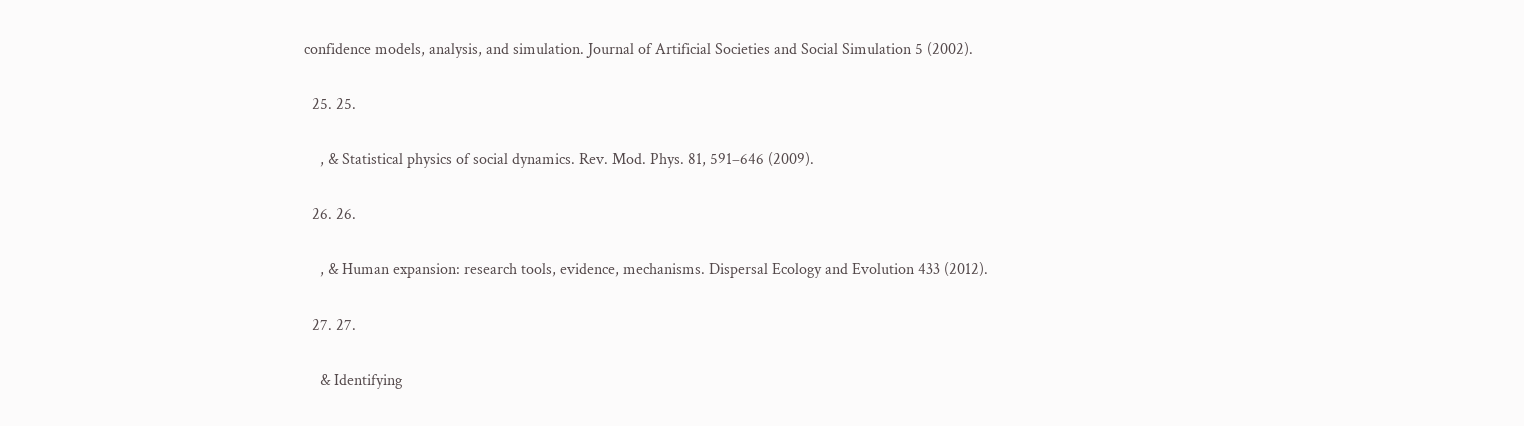confidence models, analysis, and simulation. Journal of Artificial Societies and Social Simulation 5 (2002).

  25. 25.

    , & Statistical physics of social dynamics. Rev. Mod. Phys. 81, 591–646 (2009).

  26. 26.

    , & Human expansion: research tools, evidence, mechanisms. Dispersal Ecology and Evolution 433 (2012).

  27. 27.

    & Identifying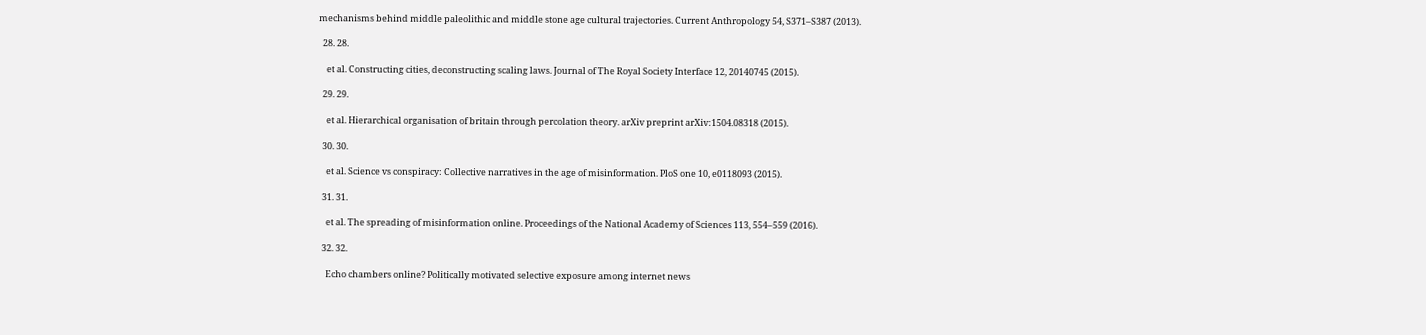mechanisms behind middle paleolithic and middle stone age cultural trajectories. Current Anthropology 54, S371–S387 (2013).

  28. 28.

    et al. Constructing cities, deconstructing scaling laws. Journal of The Royal Society Interface 12, 20140745 (2015).

  29. 29.

    et al. Hierarchical organisation of britain through percolation theory. arXiv preprint arXiv:1504.08318 (2015).

  30. 30.

    et al. Science vs conspiracy: Collective narratives in the age of misinformation. PloS one 10, e0118093 (2015).

  31. 31.

    et al. The spreading of misinformation online. Proceedings of the National Academy of Sciences 113, 554–559 (2016).

  32. 32.

    Echo chambers online? Politically motivated selective exposure among internet news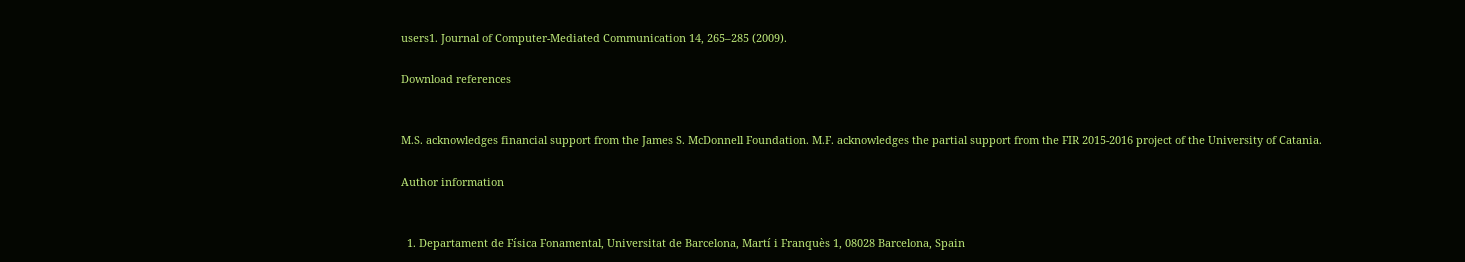users1. Journal of Computer-Mediated Communication 14, 265–285 (2009).

Download references


M.S. acknowledges financial support from the James S. McDonnell Foundation. M.F. acknowledges the partial support from the FIR 2015-2016 project of the University of Catania.

Author information


  1. Departament de Física Fonamental, Universitat de Barcelona, Martí i Franquès 1, 08028 Barcelona, Spain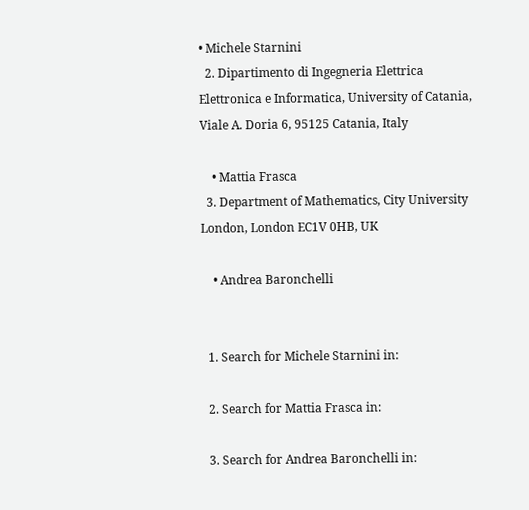• Michele Starnini
  2. Dipartimento di Ingegneria Elettrica Elettronica e Informatica, University of Catania, Viale A. Doria 6, 95125 Catania, Italy

    • Mattia Frasca
  3. Department of Mathematics, City University London, London EC1V 0HB, UK

    • Andrea Baronchelli


  1. Search for Michele Starnini in:

  2. Search for Mattia Frasca in:

  3. Search for Andrea Baronchelli in: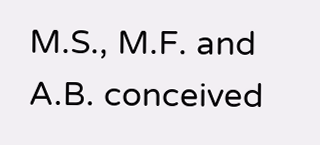M.S., M.F. and A.B. conceived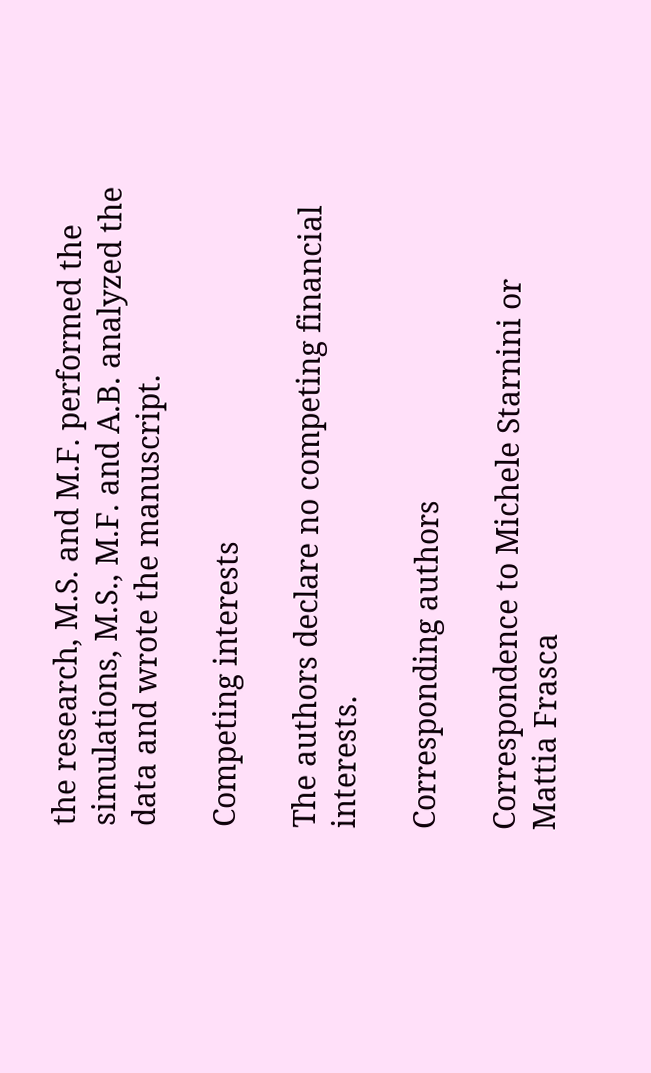the research, M.S. and M.F. performed the simulations, M.S., M.F. and A.B. analyzed the data and wrote the manuscript.

Competing interests

The authors declare no competing financial interests.

Corresponding authors

Correspondence to Michele Starnini or Mattia Frasca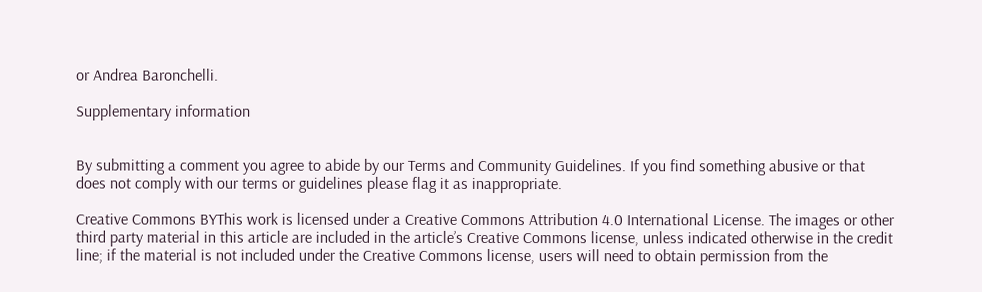or Andrea Baronchelli.

Supplementary information


By submitting a comment you agree to abide by our Terms and Community Guidelines. If you find something abusive or that does not comply with our terms or guidelines please flag it as inappropriate.

Creative Commons BYThis work is licensed under a Creative Commons Attribution 4.0 International License. The images or other third party material in this article are included in the article’s Creative Commons license, unless indicated otherwise in the credit line; if the material is not included under the Creative Commons license, users will need to obtain permission from the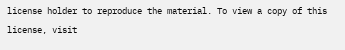license holder to reproduce the material. To view a copy of this license, visit